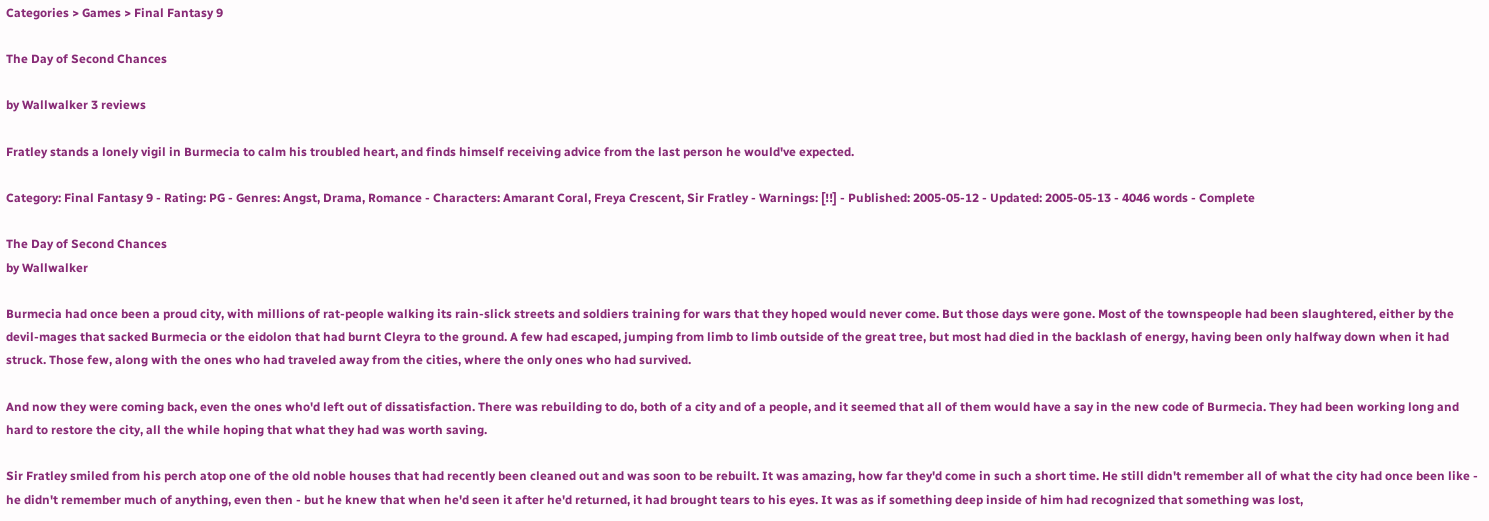Categories > Games > Final Fantasy 9

The Day of Second Chances

by Wallwalker 3 reviews

Fratley stands a lonely vigil in Burmecia to calm his troubled heart, and finds himself receiving advice from the last person he would've expected.

Category: Final Fantasy 9 - Rating: PG - Genres: Angst, Drama, Romance - Characters: Amarant Coral, Freya Crescent, Sir Fratley - Warnings: [!!] - Published: 2005-05-12 - Updated: 2005-05-13 - 4046 words - Complete

The Day of Second Chances
by Wallwalker

Burmecia had once been a proud city, with millions of rat-people walking its rain-slick streets and soldiers training for wars that they hoped would never come. But those days were gone. Most of the townspeople had been slaughtered, either by the devil-mages that sacked Burmecia or the eidolon that had burnt Cleyra to the ground. A few had escaped, jumping from limb to limb outside of the great tree, but most had died in the backlash of energy, having been only halfway down when it had struck. Those few, along with the ones who had traveled away from the cities, where the only ones who had survived.

And now they were coming back, even the ones who'd left out of dissatisfaction. There was rebuilding to do, both of a city and of a people, and it seemed that all of them would have a say in the new code of Burmecia. They had been working long and hard to restore the city, all the while hoping that what they had was worth saving.

Sir Fratley smiled from his perch atop one of the old noble houses that had recently been cleaned out and was soon to be rebuilt. It was amazing, how far they'd come in such a short time. He still didn't remember all of what the city had once been like - he didn't remember much of anything, even then - but he knew that when he'd seen it after he'd returned, it had brought tears to his eyes. It was as if something deep inside of him had recognized that something was lost,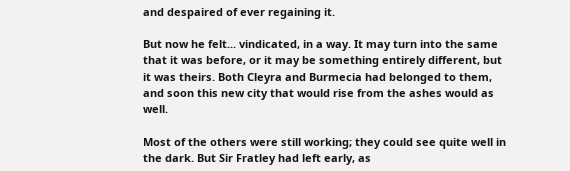and despaired of ever regaining it.

But now he felt... vindicated, in a way. It may turn into the same that it was before, or it may be something entirely different, but it was theirs. Both Cleyra and Burmecia had belonged to them, and soon this new city that would rise from the ashes would as well.

Most of the others were still working; they could see quite well in the dark. But Sir Fratley had left early, as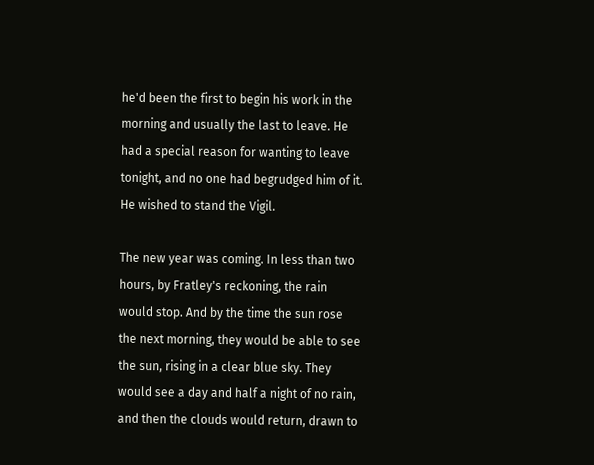he'd been the first to begin his work in the morning and usually the last to leave. He had a special reason for wanting to leave tonight, and no one had begrudged him of it. He wished to stand the Vigil.

The new year was coming. In less than two hours, by Fratley's reckoning, the rain would stop. And by the time the sun rose the next morning, they would be able to see the sun, rising in a clear blue sky. They would see a day and half a night of no rain, and then the clouds would return, drawn to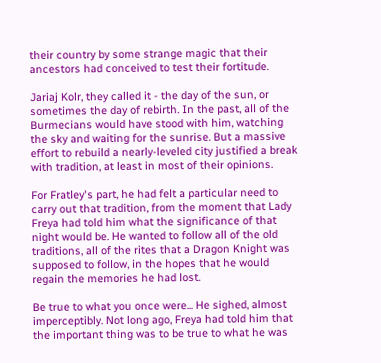their country by some strange magic that their ancestors had conceived to test their fortitude.

Jariaj Kolr, they called it - the day of the sun, or sometimes the day of rebirth. In the past, all of the Burmecians would have stood with him, watching the sky and waiting for the sunrise. But a massive effort to rebuild a nearly-leveled city justified a break with tradition, at least in most of their opinions.

For Fratley's part, he had felt a particular need to carry out that tradition, from the moment that Lady Freya had told him what the significance of that night would be. He wanted to follow all of the old traditions, all of the rites that a Dragon Knight was supposed to follow, in the hopes that he would regain the memories he had lost.

Be true to what you once were... He sighed, almost imperceptibly. Not long ago, Freya had told him that the important thing was to be true to what he was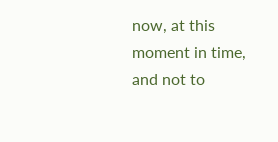now, at this moment in time, and not to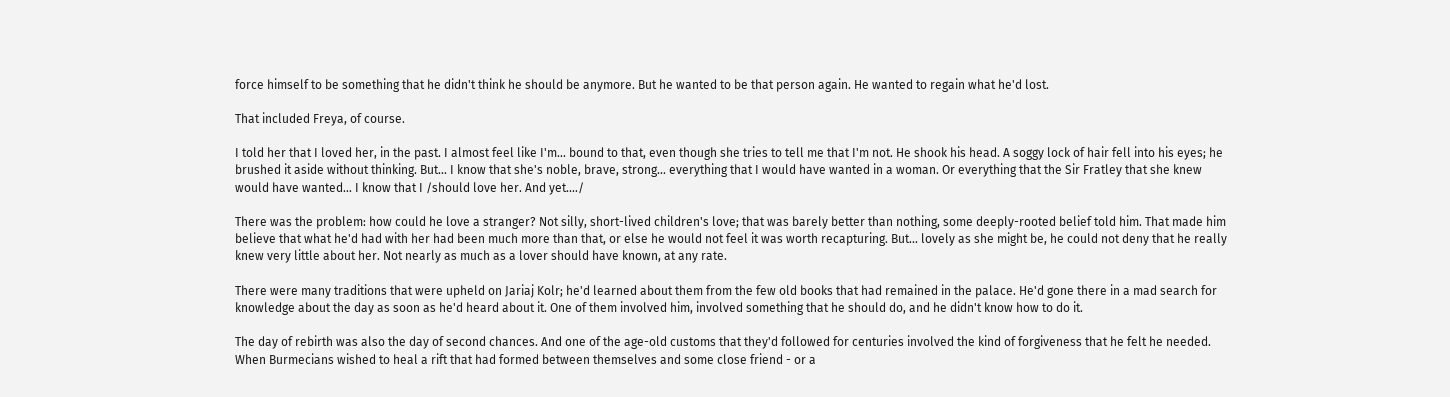force himself to be something that he didn't think he should be anymore. But he wanted to be that person again. He wanted to regain what he'd lost.

That included Freya, of course.

I told her that I loved her, in the past. I almost feel like I'm... bound to that, even though she tries to tell me that I'm not. He shook his head. A soggy lock of hair fell into his eyes; he brushed it aside without thinking. But... I know that she's noble, brave, strong... everything that I would have wanted in a woman. Or everything that the Sir Fratley that she knew would have wanted... I know that I /should love her. And yet..../

There was the problem: how could he love a stranger? Not silly, short-lived children's love; that was barely better than nothing, some deeply-rooted belief told him. That made him believe that what he'd had with her had been much more than that, or else he would not feel it was worth recapturing. But... lovely as she might be, he could not deny that he really knew very little about her. Not nearly as much as a lover should have known, at any rate.

There were many traditions that were upheld on Jariaj Kolr; he'd learned about them from the few old books that had remained in the palace. He'd gone there in a mad search for knowledge about the day as soon as he'd heard about it. One of them involved him, involved something that he should do, and he didn't know how to do it.

The day of rebirth was also the day of second chances. And one of the age-old customs that they'd followed for centuries involved the kind of forgiveness that he felt he needed. When Burmecians wished to heal a rift that had formed between themselves and some close friend - or a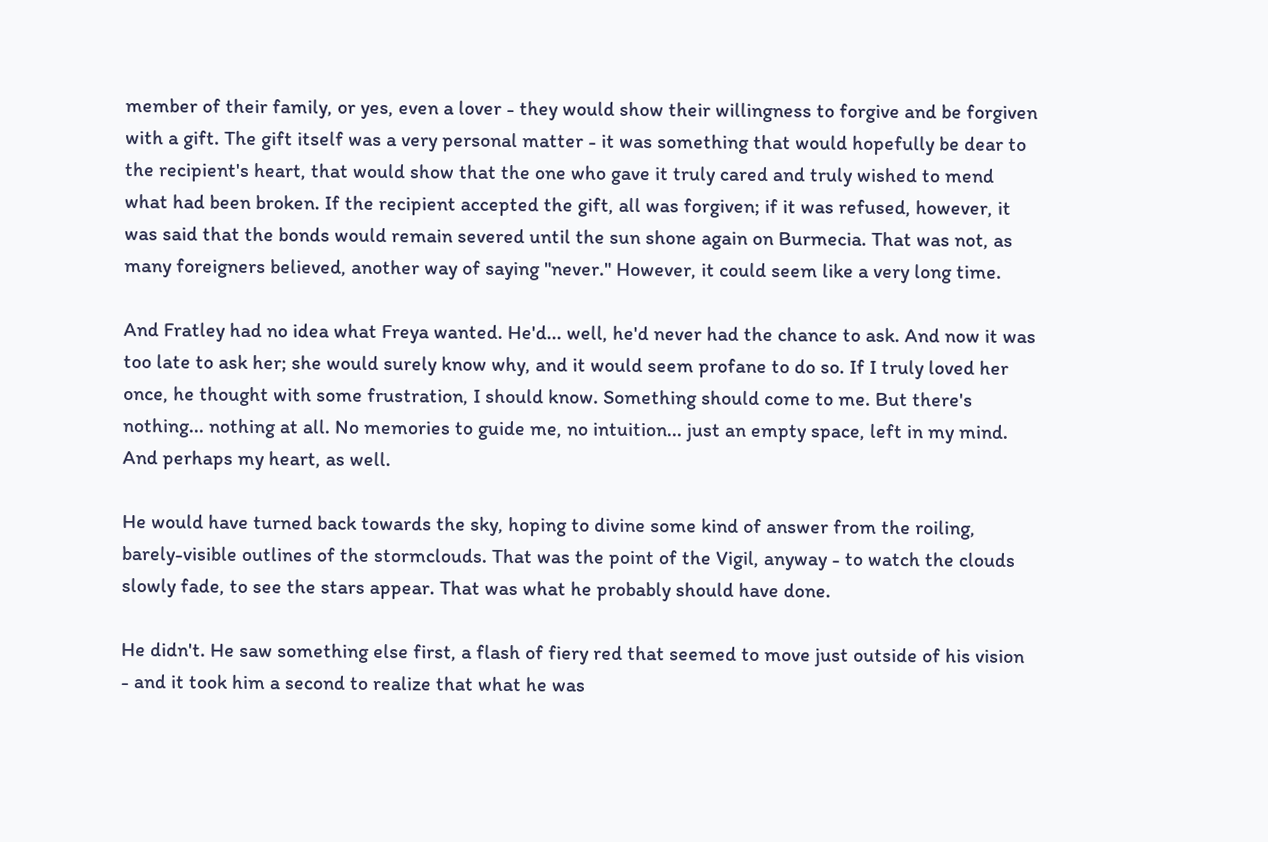member of their family, or yes, even a lover - they would show their willingness to forgive and be forgiven with a gift. The gift itself was a very personal matter - it was something that would hopefully be dear to the recipient's heart, that would show that the one who gave it truly cared and truly wished to mend what had been broken. If the recipient accepted the gift, all was forgiven; if it was refused, however, it was said that the bonds would remain severed until the sun shone again on Burmecia. That was not, as many foreigners believed, another way of saying "never." However, it could seem like a very long time.

And Fratley had no idea what Freya wanted. He'd... well, he'd never had the chance to ask. And now it was too late to ask her; she would surely know why, and it would seem profane to do so. If I truly loved her once, he thought with some frustration, I should know. Something should come to me. But there's nothing... nothing at all. No memories to guide me, no intuition... just an empty space, left in my mind. And perhaps my heart, as well.

He would have turned back towards the sky, hoping to divine some kind of answer from the roiling, barely-visible outlines of the stormclouds. That was the point of the Vigil, anyway - to watch the clouds slowly fade, to see the stars appear. That was what he probably should have done.

He didn't. He saw something else first, a flash of fiery red that seemed to move just outside of his vision - and it took him a second to realize that what he was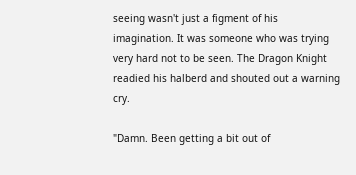seeing wasn't just a figment of his imagination. It was someone who was trying very hard not to be seen. The Dragon Knight readied his halberd and shouted out a warning cry.

"Damn. Been getting a bit out of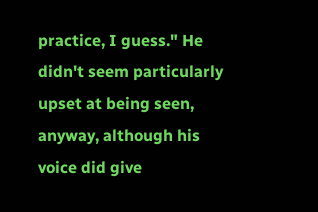practice, I guess." He didn't seem particularly upset at being seen, anyway, although his voice did give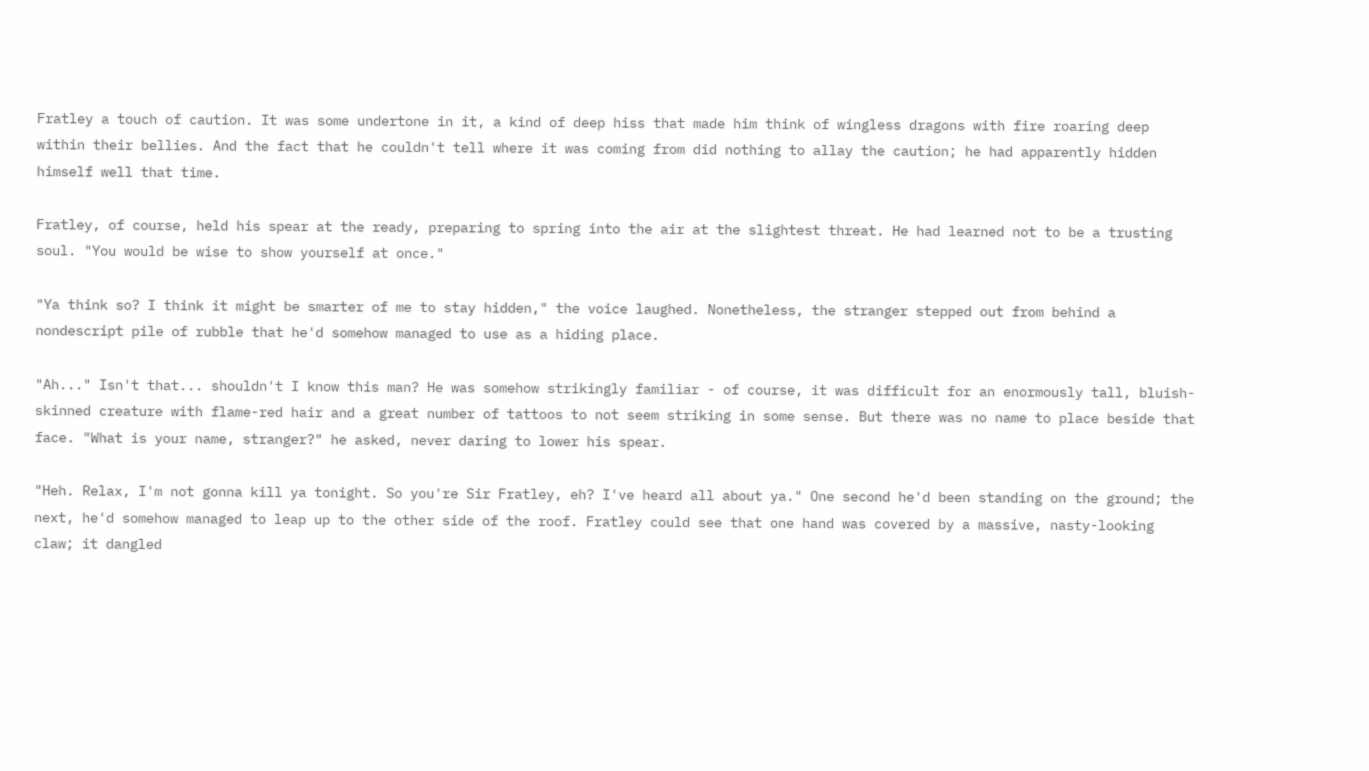Fratley a touch of caution. It was some undertone in it, a kind of deep hiss that made him think of wingless dragons with fire roaring deep within their bellies. And the fact that he couldn't tell where it was coming from did nothing to allay the caution; he had apparently hidden himself well that time.

Fratley, of course, held his spear at the ready, preparing to spring into the air at the slightest threat. He had learned not to be a trusting soul. "You would be wise to show yourself at once."

"Ya think so? I think it might be smarter of me to stay hidden," the voice laughed. Nonetheless, the stranger stepped out from behind a nondescript pile of rubble that he'd somehow managed to use as a hiding place.

"Ah..." Isn't that... shouldn't I know this man? He was somehow strikingly familiar - of course, it was difficult for an enormously tall, bluish-skinned creature with flame-red hair and a great number of tattoos to not seem striking in some sense. But there was no name to place beside that face. "What is your name, stranger?" he asked, never daring to lower his spear.

"Heh. Relax, I'm not gonna kill ya tonight. So you're Sir Fratley, eh? I've heard all about ya." One second he'd been standing on the ground; the next, he'd somehow managed to leap up to the other side of the roof. Fratley could see that one hand was covered by a massive, nasty-looking claw; it dangled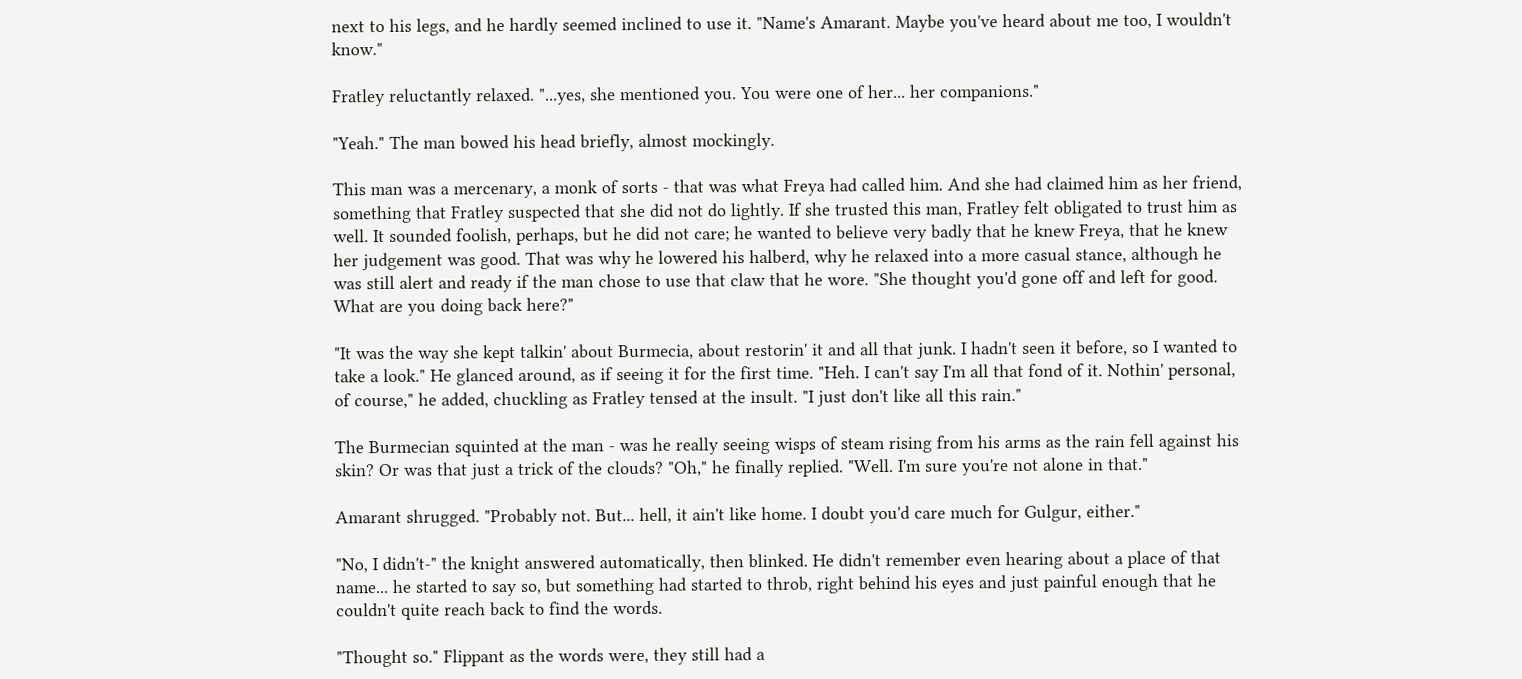next to his legs, and he hardly seemed inclined to use it. "Name's Amarant. Maybe you've heard about me too, I wouldn't know."

Fratley reluctantly relaxed. "...yes, she mentioned you. You were one of her... her companions."

"Yeah." The man bowed his head briefly, almost mockingly.

This man was a mercenary, a monk of sorts - that was what Freya had called him. And she had claimed him as her friend, something that Fratley suspected that she did not do lightly. If she trusted this man, Fratley felt obligated to trust him as well. It sounded foolish, perhaps, but he did not care; he wanted to believe very badly that he knew Freya, that he knew her judgement was good. That was why he lowered his halberd, why he relaxed into a more casual stance, although he was still alert and ready if the man chose to use that claw that he wore. "She thought you'd gone off and left for good. What are you doing back here?"

"It was the way she kept talkin' about Burmecia, about restorin' it and all that junk. I hadn't seen it before, so I wanted to take a look." He glanced around, as if seeing it for the first time. "Heh. I can't say I'm all that fond of it. Nothin' personal, of course," he added, chuckling as Fratley tensed at the insult. "I just don't like all this rain."

The Burmecian squinted at the man - was he really seeing wisps of steam rising from his arms as the rain fell against his skin? Or was that just a trick of the clouds? "Oh," he finally replied. "Well. I'm sure you're not alone in that."

Amarant shrugged. "Probably not. But... hell, it ain't like home. I doubt you'd care much for Gulgur, either."

"No, I didn't-" the knight answered automatically, then blinked. He didn't remember even hearing about a place of that name... he started to say so, but something had started to throb, right behind his eyes and just painful enough that he couldn't quite reach back to find the words.

"Thought so." Flippant as the words were, they still had a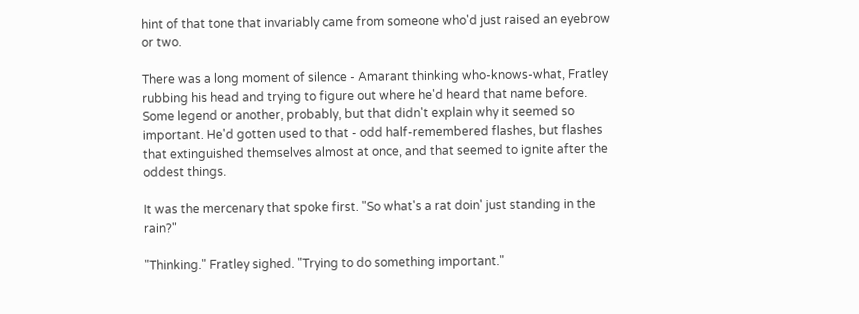hint of that tone that invariably came from someone who'd just raised an eyebrow or two.

There was a long moment of silence - Amarant thinking who-knows-what, Fratley rubbing his head and trying to figure out where he'd heard that name before. Some legend or another, probably, but that didn't explain why it seemed so important. He'd gotten used to that - odd half-remembered flashes, but flashes that extinguished themselves almost at once, and that seemed to ignite after the oddest things.

It was the mercenary that spoke first. "So what's a rat doin' just standing in the rain?"

"Thinking." Fratley sighed. "Trying to do something important."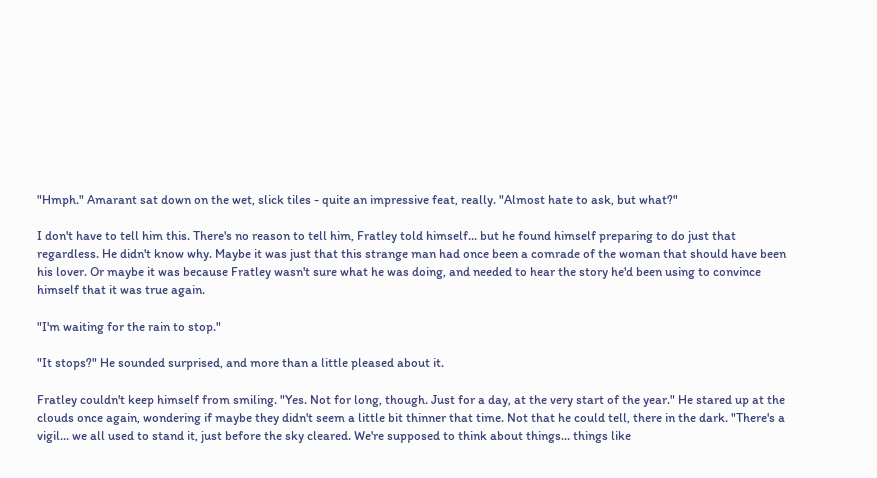"Hmph." Amarant sat down on the wet, slick tiles - quite an impressive feat, really. "Almost hate to ask, but what?"

I don't have to tell him this. There's no reason to tell him, Fratley told himself... but he found himself preparing to do just that regardless. He didn't know why. Maybe it was just that this strange man had once been a comrade of the woman that should have been his lover. Or maybe it was because Fratley wasn't sure what he was doing, and needed to hear the story he'd been using to convince himself that it was true again.

"I'm waiting for the rain to stop."

"It stops?" He sounded surprised, and more than a little pleased about it.

Fratley couldn't keep himself from smiling. "Yes. Not for long, though. Just for a day, at the very start of the year." He stared up at the clouds once again, wondering if maybe they didn't seem a little bit thinner that time. Not that he could tell, there in the dark. "There's a vigil... we all used to stand it, just before the sky cleared. We're supposed to think about things... things like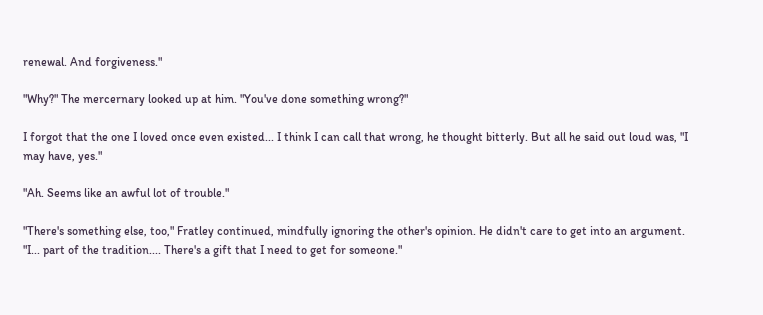renewal. And forgiveness."

"Why?" The mercernary looked up at him. "You've done something wrong?"

I forgot that the one I loved once even existed... I think I can call that wrong, he thought bitterly. But all he said out loud was, "I may have, yes."

"Ah. Seems like an awful lot of trouble."

"There's something else, too," Fratley continued, mindfully ignoring the other's opinion. He didn't care to get into an argument. "I... part of the tradition.... There's a gift that I need to get for someone."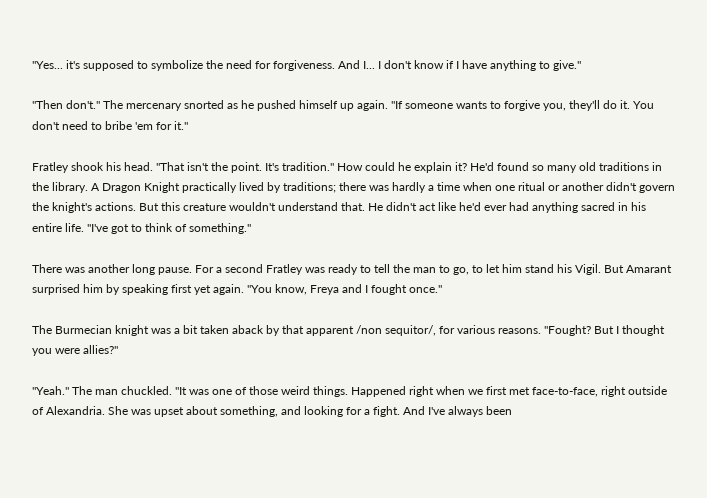"Yes... it's supposed to symbolize the need for forgiveness. And I... I don't know if I have anything to give."

"Then don't." The mercenary snorted as he pushed himself up again. "If someone wants to forgive you, they'll do it. You don't need to bribe 'em for it."

Fratley shook his head. "That isn't the point. It's tradition." How could he explain it? He'd found so many old traditions in the library. A Dragon Knight practically lived by traditions; there was hardly a time when one ritual or another didn't govern the knight's actions. But this creature wouldn't understand that. He didn't act like he'd ever had anything sacred in his entire life. "I've got to think of something."

There was another long pause. For a second Fratley was ready to tell the man to go, to let him stand his Vigil. But Amarant surprised him by speaking first yet again. "You know, Freya and I fought once."

The Burmecian knight was a bit taken aback by that apparent /non sequitor/, for various reasons. "Fought? But I thought you were allies?"

"Yeah." The man chuckled. "It was one of those weird things. Happened right when we first met face-to-face, right outside of Alexandria. She was upset about something, and looking for a fight. And I've always been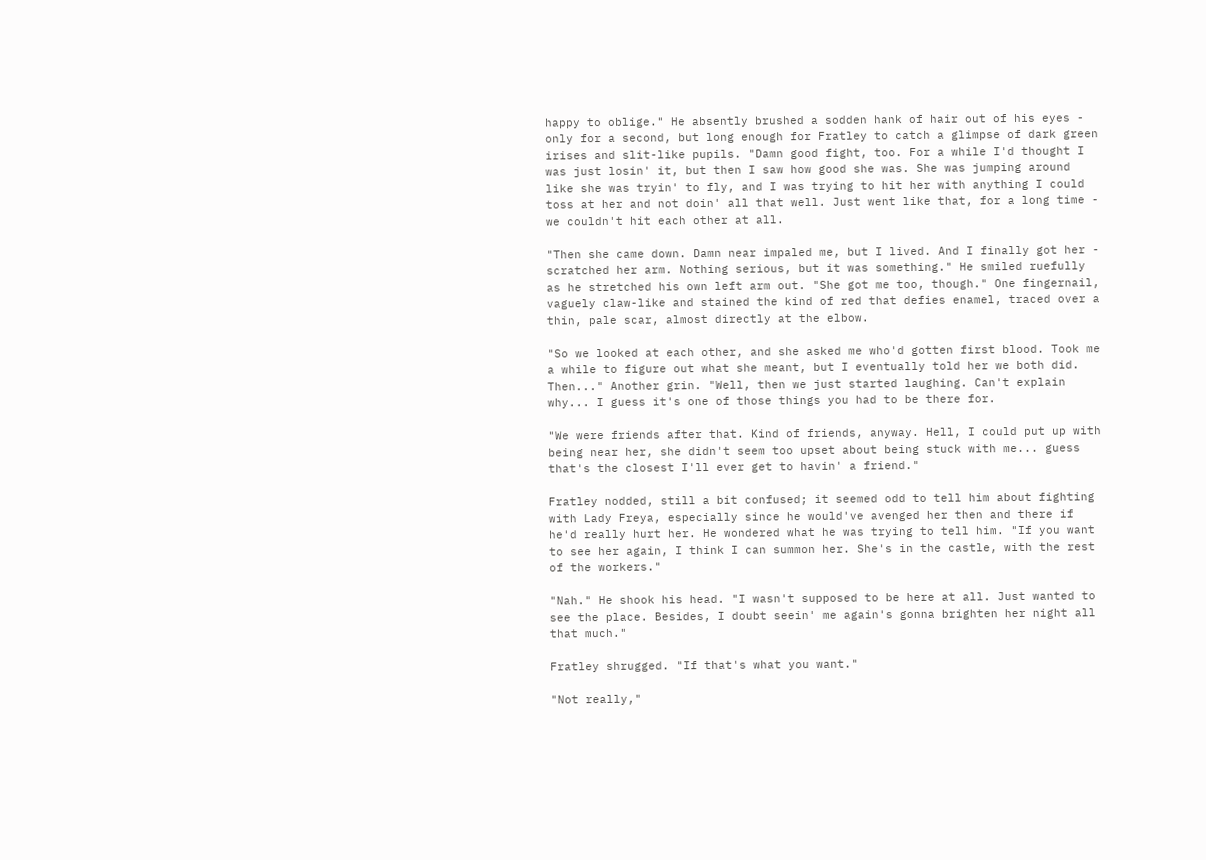happy to oblige." He absently brushed a sodden hank of hair out of his eyes - only for a second, but long enough for Fratley to catch a glimpse of dark green irises and slit-like pupils. "Damn good fight, too. For a while I'd thought I was just losin' it, but then I saw how good she was. She was jumping around like she was tryin' to fly, and I was trying to hit her with anything I could toss at her and not doin' all that well. Just went like that, for a long time - we couldn't hit each other at all.

"Then she came down. Damn near impaled me, but I lived. And I finally got her - scratched her arm. Nothing serious, but it was something." He smiled ruefully as he stretched his own left arm out. "She got me too, though." One fingernail, vaguely claw-like and stained the kind of red that defies enamel, traced over a thin, pale scar, almost directly at the elbow.

"So we looked at each other, and she asked me who'd gotten first blood. Took me a while to figure out what she meant, but I eventually told her we both did. Then..." Another grin. "Well, then we just started laughing. Can't explain why... I guess it's one of those things you had to be there for.

"We were friends after that. Kind of friends, anyway. Hell, I could put up with being near her, she didn't seem too upset about being stuck with me... guess that's the closest I'll ever get to havin' a friend."

Fratley nodded, still a bit confused; it seemed odd to tell him about fighting with Lady Freya, especially since he would've avenged her then and there if he'd really hurt her. He wondered what he was trying to tell him. "If you want to see her again, I think I can summon her. She's in the castle, with the rest of the workers."

"Nah." He shook his head. "I wasn't supposed to be here at all. Just wanted to see the place. Besides, I doubt seein' me again's gonna brighten her night all that much."

Fratley shrugged. "If that's what you want."

"Not really,"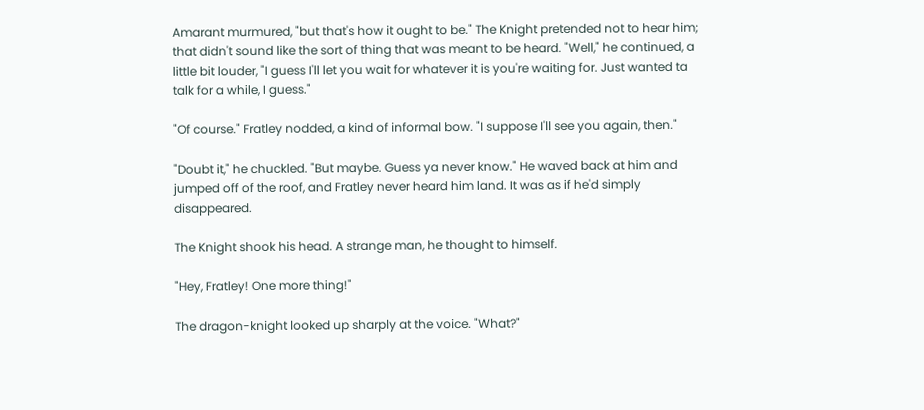Amarant murmured, "but that's how it ought to be." The Knight pretended not to hear him; that didn't sound like the sort of thing that was meant to be heard. "Well," he continued, a little bit louder, "I guess I'll let you wait for whatever it is you're waiting for. Just wanted ta talk for a while, I guess."

"Of course." Fratley nodded, a kind of informal bow. "I suppose I'll see you again, then."

"Doubt it," he chuckled. "But maybe. Guess ya never know." He waved back at him and jumped off of the roof, and Fratley never heard him land. It was as if he'd simply disappeared.

The Knight shook his head. A strange man, he thought to himself.

"Hey, Fratley! One more thing!"

The dragon-knight looked up sharply at the voice. "What?"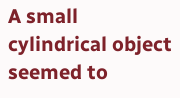A small cylindrical object seemed to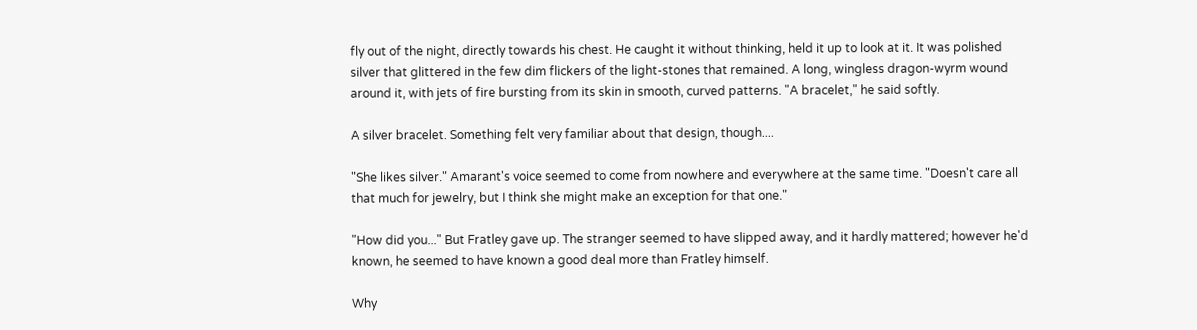fly out of the night, directly towards his chest. He caught it without thinking, held it up to look at it. It was polished silver that glittered in the few dim flickers of the light-stones that remained. A long, wingless dragon-wyrm wound around it, with jets of fire bursting from its skin in smooth, curved patterns. "A bracelet," he said softly.

A silver bracelet. Something felt very familiar about that design, though....

"She likes silver." Amarant's voice seemed to come from nowhere and everywhere at the same time. "Doesn't care all that much for jewelry, but I think she might make an exception for that one."

"How did you..." But Fratley gave up. The stranger seemed to have slipped away, and it hardly mattered; however he'd known, he seemed to have known a good deal more than Fratley himself.

Why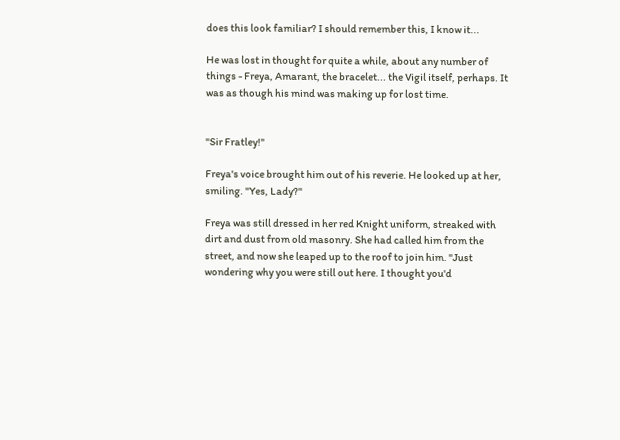does this look familiar? I should remember this, I know it...

He was lost in thought for quite a while, about any number of things - Freya, Amarant, the bracelet... the Vigil itself, perhaps. It was as though his mind was making up for lost time.


"Sir Fratley!"

Freya's voice brought him out of his reverie. He looked up at her, smiling. "Yes, Lady?"

Freya was still dressed in her red Knight uniform, streaked with dirt and dust from old masonry. She had called him from the street, and now she leaped up to the roof to join him. "Just wondering why you were still out here. I thought you'd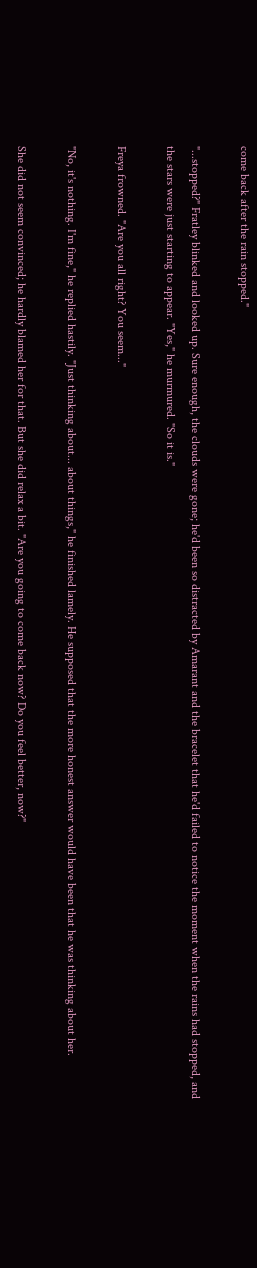come back after the rain stopped."

"...stopped?" Fratley blinked and looked up. Sure enough, the clouds were gone; he'd been so distracted by Amarant and the bracelet that he'd failed to notice the moment when the rains had stopped, and the stars were just starting to appear. "Yes," he murmured. "So it is."

Freya frowned. "Are you all right? You seem..."

"No, it's nothing. I'm fine," he replied hastily. "Just thinking about... about things," he finished lamely. He supposed that the more honest answer would have been that he was thinking about her.

She did not seem convinced; he hardly blamed her for that. But she did relax a bit. "Are you going to come back now? Do you feel better, now?"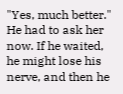"Yes, much better." He had to ask her now. If he waited, he might lose his nerve, and then he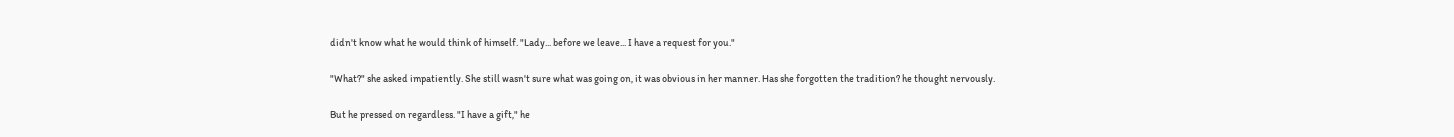didn't know what he would think of himself. "Lady... before we leave... I have a request for you."

"What?" she asked impatiently. She still wasn't sure what was going on, it was obvious in her manner. Has she forgotten the tradition? he thought nervously.

But he pressed on regardless. "I have a gift," he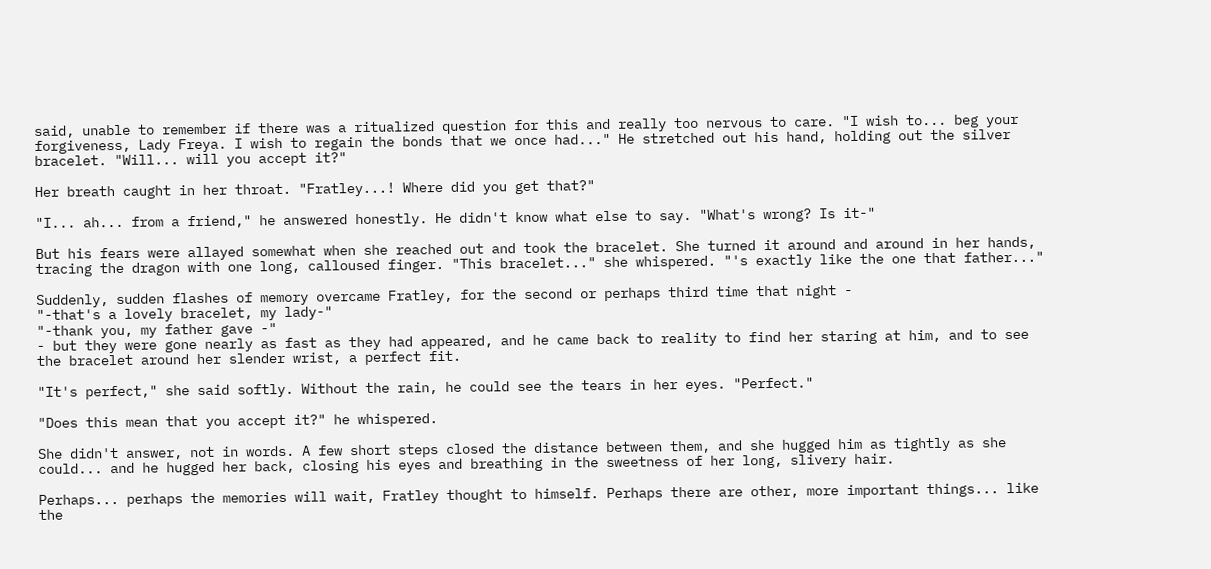said, unable to remember if there was a ritualized question for this and really too nervous to care. "I wish to... beg your forgiveness, Lady Freya. I wish to regain the bonds that we once had..." He stretched out his hand, holding out the silver bracelet. "Will... will you accept it?"

Her breath caught in her throat. "Fratley...! Where did you get that?"

"I... ah... from a friend," he answered honestly. He didn't know what else to say. "What's wrong? Is it-"

But his fears were allayed somewhat when she reached out and took the bracelet. She turned it around and around in her hands, tracing the dragon with one long, calloused finger. "This bracelet..." she whispered. "'s exactly like the one that father..."

Suddenly, sudden flashes of memory overcame Fratley, for the second or perhaps third time that night -
"-that's a lovely bracelet, my lady-"
"-thank you, my father gave -"
- but they were gone nearly as fast as they had appeared, and he came back to reality to find her staring at him, and to see the bracelet around her slender wrist, a perfect fit.

"It's perfect," she said softly. Without the rain, he could see the tears in her eyes. "Perfect."

"Does this mean that you accept it?" he whispered.

She didn't answer, not in words. A few short steps closed the distance between them, and she hugged him as tightly as she could... and he hugged her back, closing his eyes and breathing in the sweetness of her long, slivery hair.

Perhaps... perhaps the memories will wait, Fratley thought to himself. Perhaps there are other, more important things... like the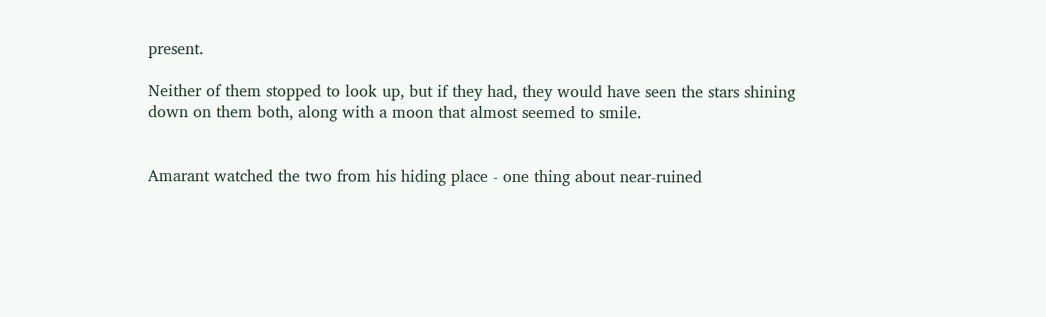present.

Neither of them stopped to look up, but if they had, they would have seen the stars shining down on them both, along with a moon that almost seemed to smile.


Amarant watched the two from his hiding place - one thing about near-ruined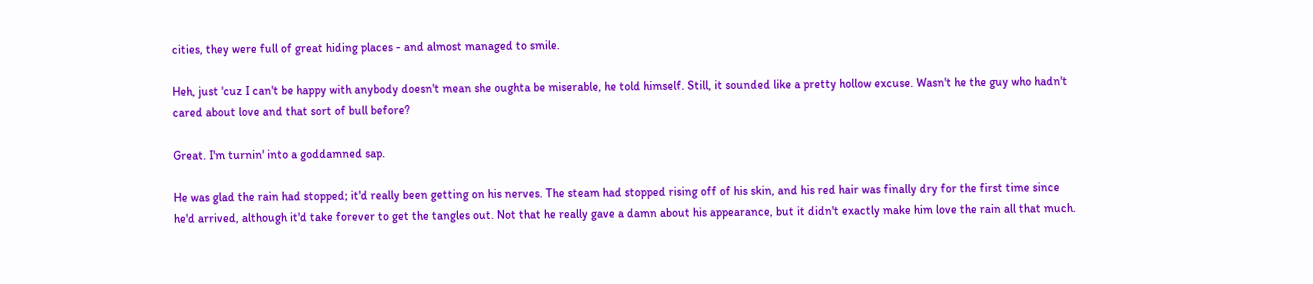cities, they were full of great hiding places - and almost managed to smile.

Heh, just 'cuz I can't be happy with anybody doesn't mean she oughta be miserable, he told himself. Still, it sounded like a pretty hollow excuse. Wasn't he the guy who hadn't cared about love and that sort of bull before?

Great. I'm turnin' into a goddamned sap.

He was glad the rain had stopped; it'd really been getting on his nerves. The steam had stopped rising off of his skin, and his red hair was finally dry for the first time since he'd arrived, although it'd take forever to get the tangles out. Not that he really gave a damn about his appearance, but it didn't exactly make him love the rain all that much.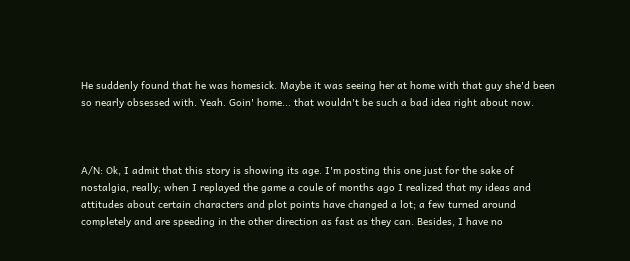He suddenly found that he was homesick. Maybe it was seeing her at home with that guy she'd been so nearly obsessed with. Yeah. Goin' home... that wouldn't be such a bad idea right about now.



A/N: Ok, I admit that this story is showing its age. I'm posting this one just for the sake of nostalgia, really; when I replayed the game a coule of months ago I realized that my ideas and attitudes about certain characters and plot points have changed a lot; a few turned around completely and are speeding in the other direction as fast as they can. Besides, I have no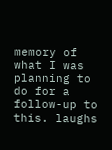memory of what I was planning to do for a follow-up to this. laughs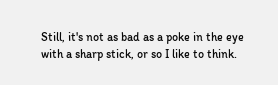Still, it's not as bad as a poke in the eye with a sharp stick, or so I like to think.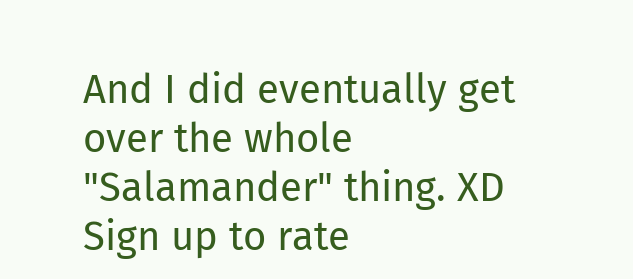And I did eventually get over the whole "Salamander" thing. XD
Sign up to rate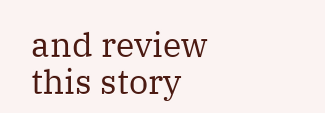and review this story